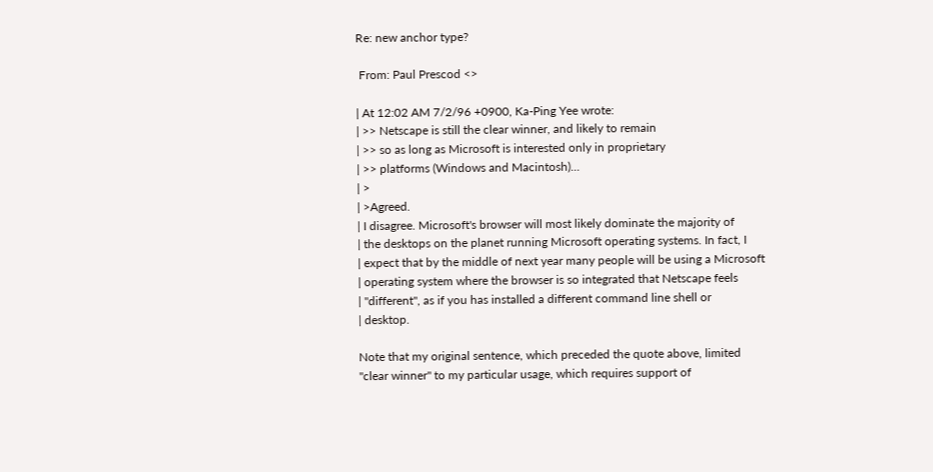Re: new anchor type?

 From: Paul Prescod <>

| At 12:02 AM 7/2/96 +0900, Ka-Ping Yee wrote:
| >> Netscape is still the clear winner, and likely to remain
| >> so as long as Microsoft is interested only in proprietary
| >> platforms (Windows and Macintosh)...
| >
| >Agreed.
| I disagree. Microsoft's browser will most likely dominate the majority of
| the desktops on the planet running Microsoft operating systems. In fact, I
| expect that by the middle of next year many people will be using a Microsoft
| operating system where the browser is so integrated that Netscape feels
| "different", as if you has installed a different command line shell or
| desktop.

Note that my original sentence, which preceded the quote above, limited
"clear winner" to my particular usage, which requires support of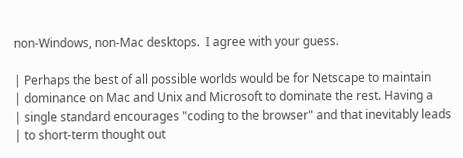non-Windows, non-Mac desktops.  I agree with your guess.

| Perhaps the best of all possible worlds would be for Netscape to maintain
| dominance on Mac and Unix and Microsoft to dominate the rest. Having a
| single standard encourages "coding to the browser" and that inevitably leads
| to short-term thought out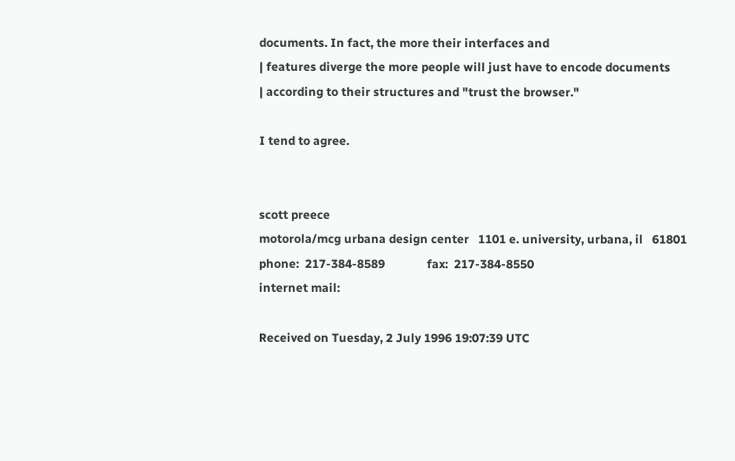documents. In fact, the more their interfaces and
| features diverge the more people will just have to encode documents
| according to their structures and "trust the browser."

I tend to agree.


scott preece
motorola/mcg urbana design center   1101 e. university, urbana, il   61801
phone:  217-384-8589              fax:  217-384-8550
internet mail:

Received on Tuesday, 2 July 1996 19:07:39 UTC